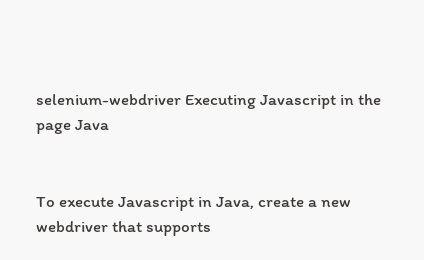selenium-webdriver Executing Javascript in the page Java


To execute Javascript in Java, create a new webdriver that supports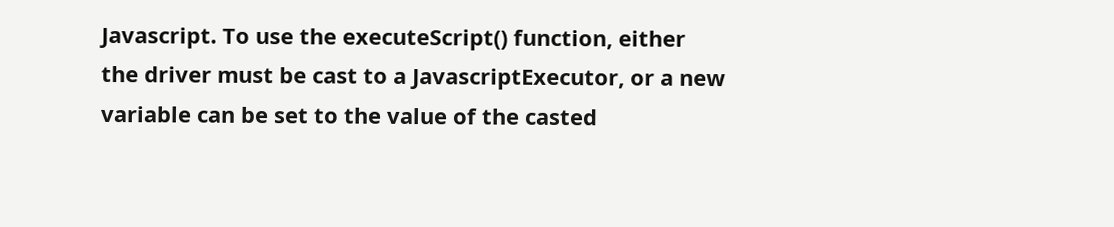Javascript. To use the executeScript() function, either the driver must be cast to a JavascriptExecutor, or a new variable can be set to the value of the casted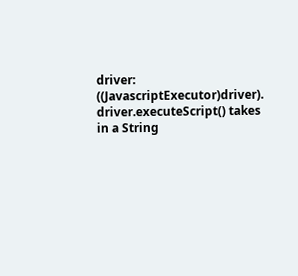driver: ((JavascriptExecutor)driver). driver.executeScript() takes in a String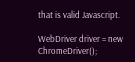that is valid Javascript.

WebDriver driver = new ChromeDriver();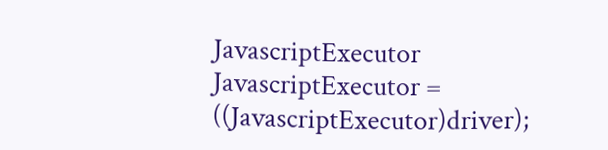JavascriptExecutor JavascriptExecutor = ((JavascriptExecutor)driver);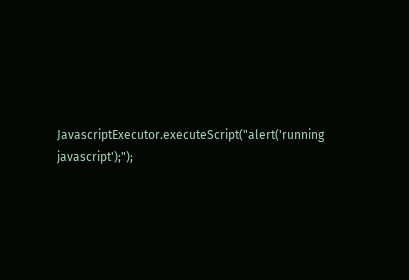JavascriptExecutor.executeScript("alert('running javascript');");